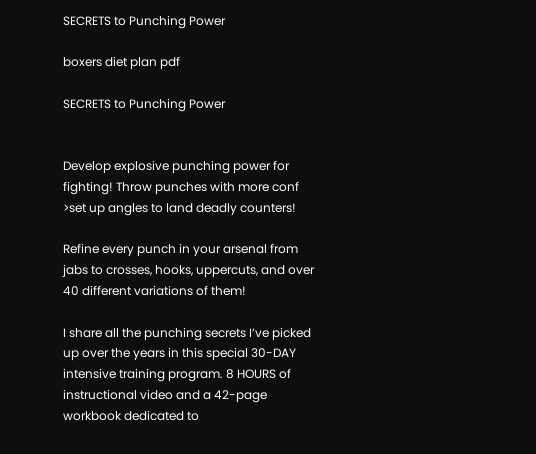SECRETS to Punching Power

boxers diet plan pdf

SECRETS to Punching Power


Develop explosive punching power for fighting! Throw punches with more conf >set up angles to land deadly counters!

Refine every punch in your arsenal from jabs to crosses, hooks, uppercuts, and over 40 different variations of them!

I share all the punching secrets I’ve picked up over the years in this special 30-DAY intensive training program. 8 HOURS of instructional video and a 42-page workbook dedicated to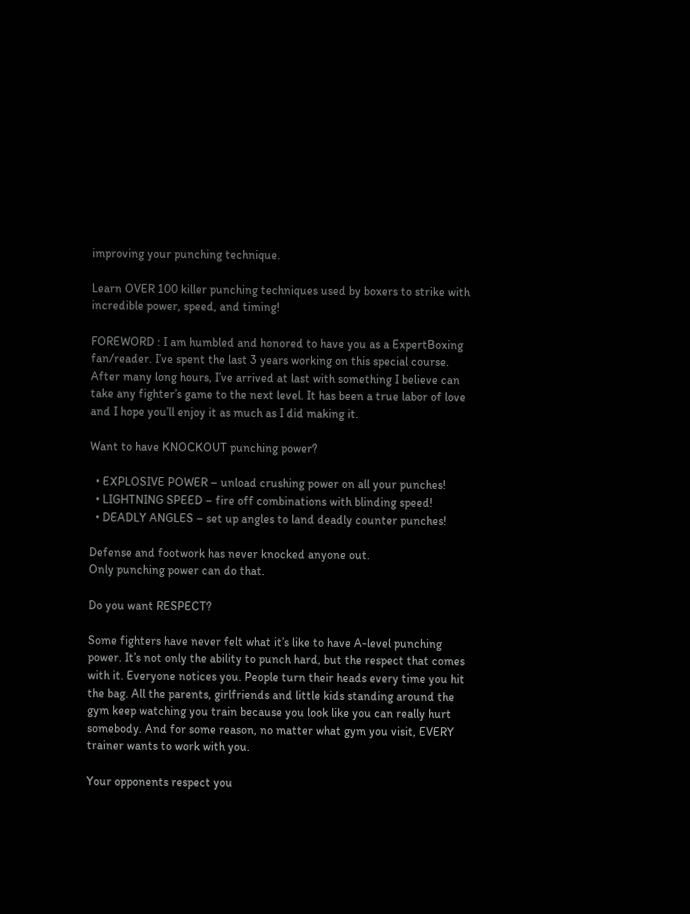improving your punching technique.

Learn OVER 100 killer punching techniques used by boxers to strike with incredible power, speed, and timing!

FOREWORD : I am humbled and honored to have you as a ExpertBoxing fan/reader. I’ve spent the last 3 years working on this special course. After many long hours, I’ve arrived at last with something I believe can take any fighter’s game to the next level. It has been a true labor of love and I hope you’ll enjoy it as much as I did making it.

Want to have KNOCKOUT punching power?

  • EXPLOSIVE POWER – unload crushing power on all your punches!
  • LIGHTNING SPEED – fire off combinations with blinding speed!
  • DEADLY ANGLES – set up angles to land deadly counter punches!

Defense and footwork has never knocked anyone out.
Only punching power can do that.

Do you want RESPECT?

Some fighters have never felt what it’s like to have A-level punching power. It’s not only the ability to punch hard, but the respect that comes with it. Everyone notices you. People turn their heads every time you hit the bag. All the parents, girlfriends and little kids standing around the gym keep watching you train because you look like you can really hurt somebody. And for some reason, no matter what gym you visit, EVERY trainer wants to work with you.

Your opponents respect you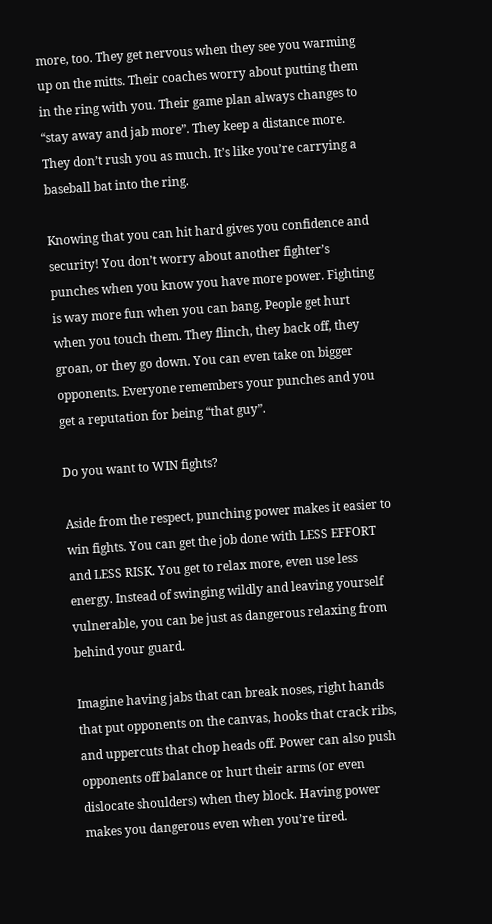more, too. They get nervous when they see you warming up on the mitts. Their coaches worry about putting them in the ring with you. Their game plan always changes to “stay away and jab more”. They keep a distance more. They don’t rush you as much. It’s like you’re carrying a baseball bat into the ring.

Knowing that you can hit hard gives you confidence and security! You don’t worry about another fighter’s punches when you know you have more power. Fighting is way more fun when you can bang. People get hurt when you touch them. They flinch, they back off, they groan, or they go down. You can even take on bigger opponents. Everyone remembers your punches and you get a reputation for being “that guy”.

Do you want to WIN fights?

Aside from the respect, punching power makes it easier to win fights. You can get the job done with LESS EFFORT and LESS RISK. You get to relax more, even use less energy. Instead of swinging wildly and leaving yourself vulnerable, you can be just as dangerous relaxing from behind your guard.

Imagine having jabs that can break noses, right hands that put opponents on the canvas, hooks that crack ribs, and uppercuts that chop heads off. Power can also push opponents off balance or hurt their arms (or even dislocate shoulders) when they block. Having power makes you dangerous even when you’re tired.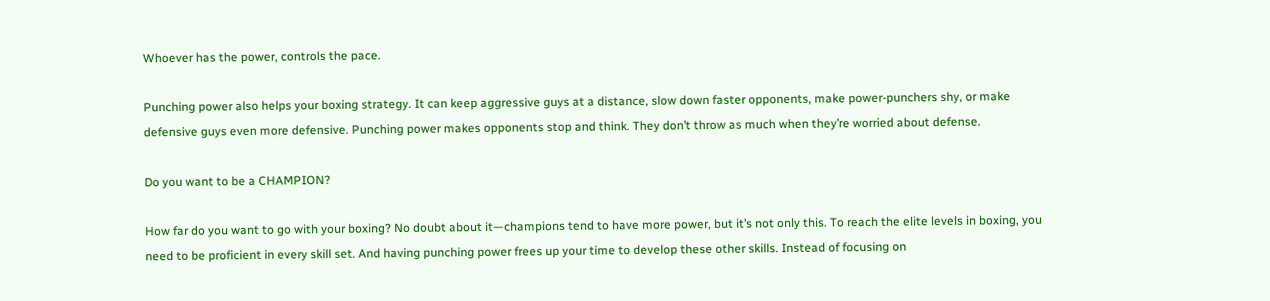Whoever has the power, controls the pace.

Punching power also helps your boxing strategy. It can keep aggressive guys at a distance, slow down faster opponents, make power-punchers shy, or make defensive guys even more defensive. Punching power makes opponents stop and think. They don’t throw as much when they’re worried about defense.

Do you want to be a CHAMPION?

How far do you want to go with your boxing? No doubt about it—champions tend to have more power, but it’s not only this. To reach the elite levels in boxing, you need to be proficient in every skill set. And having punching power frees up your time to develop these other skills. Instead of focusing on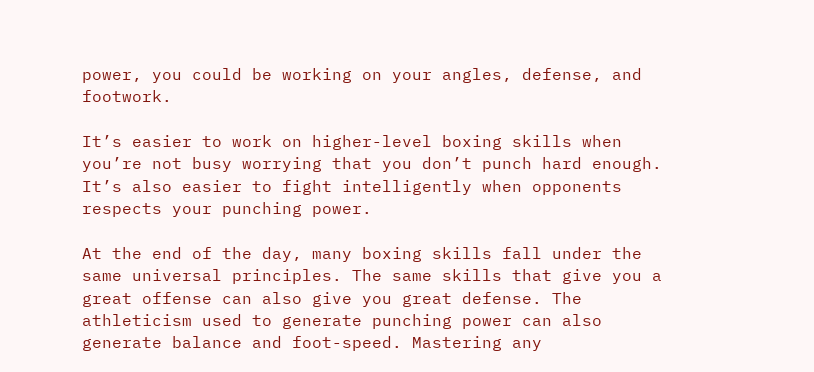power, you could be working on your angles, defense, and footwork.

It’s easier to work on higher-level boxing skills when you’re not busy worrying that you don’t punch hard enough. It’s also easier to fight intelligently when opponents respects your punching power.

At the end of the day, many boxing skills fall under the same universal principles. The same skills that give you a great offense can also give you great defense. The athleticism used to generate punching power can also generate balance and foot-speed. Mastering any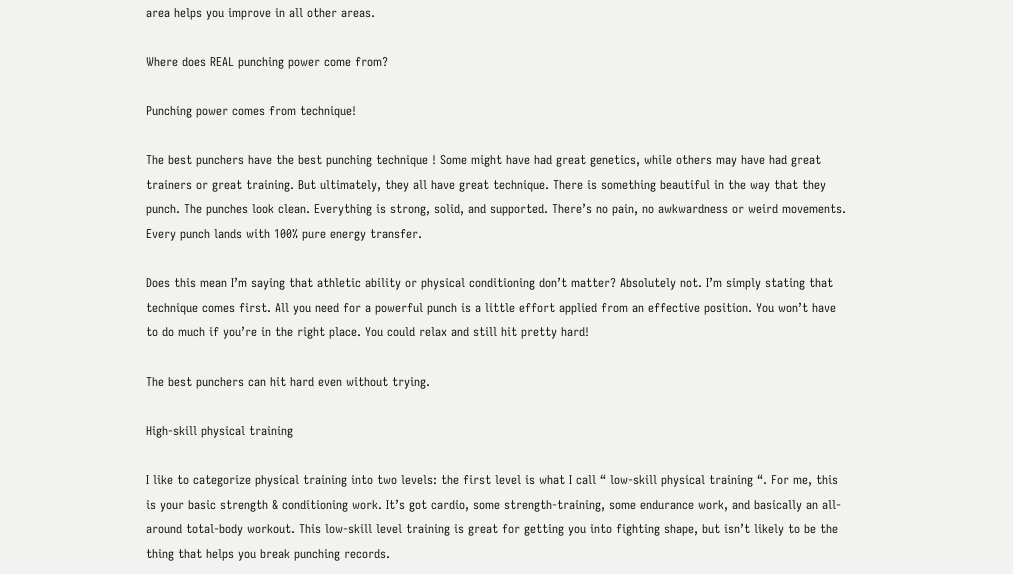area helps you improve in all other areas.

Where does REAL punching power come from?

Punching power comes from technique!

The best punchers have the best punching technique ! Some might have had great genetics, while others may have had great trainers or great training. But ultimately, they all have great technique. There is something beautiful in the way that they punch. The punches look clean. Everything is strong, solid, and supported. There’s no pain, no awkwardness or weird movements. Every punch lands with 100% pure energy transfer.

Does this mean I’m saying that athletic ability or physical conditioning don’t matter? Absolutely not. I’m simply stating that technique comes first. All you need for a powerful punch is a little effort applied from an effective position. You won’t have to do much if you’re in the right place. You could relax and still hit pretty hard!

The best punchers can hit hard even without trying.

High-skill physical training

I like to categorize physical training into two levels: the first level is what I call “ low-skill physical training “. For me, this is your basic strength & conditioning work. It’s got cardio, some strength-training, some endurance work, and basically an all-around total-body workout. This low-skill level training is great for getting you into fighting shape, but isn’t likely to be the thing that helps you break punching records.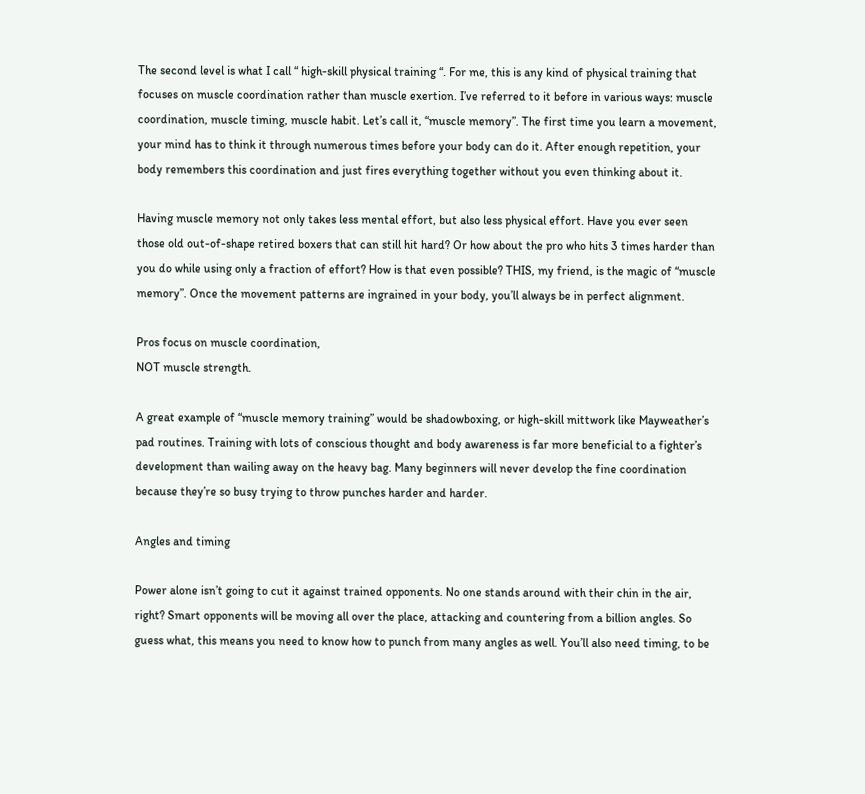The second level is what I call “ high-skill physical training “. For me, this is any kind of physical training that focuses on muscle coordination rather than muscle exertion. I’ve referred to it before in various ways: muscle coordination, muscle timing, muscle habit. Let’s call it, “muscle memory”. The first time you learn a movement, your mind has to think it through numerous times before your body can do it. After enough repetition, your body remembers this coordination and just fires everything together without you even thinking about it.

Having muscle memory not only takes less mental effort, but also less physical effort. Have you ever seen those old out-of-shape retired boxers that can still hit hard? Or how about the pro who hits 3 times harder than you do while using only a fraction of effort? How is that even possible? THIS, my friend, is the magic of “muscle memory”. Once the movement patterns are ingrained in your body, you’ll always be in perfect alignment.

Pros focus on muscle coordination,
NOT muscle strength.

A great example of “muscle memory training” would be shadowboxing, or high-skill mittwork like Mayweather’s pad routines. Training with lots of conscious thought and body awareness is far more beneficial to a fighter’s development than wailing away on the heavy bag. Many beginners will never develop the fine coordination because they’re so busy trying to throw punches harder and harder.

Angles and timing

Power alone isn’t going to cut it against trained opponents. No one stands around with their chin in the air, right? Smart opponents will be moving all over the place, attacking and countering from a billion angles. So guess what, this means you need to know how to punch from many angles as well. You’ll also need timing, to be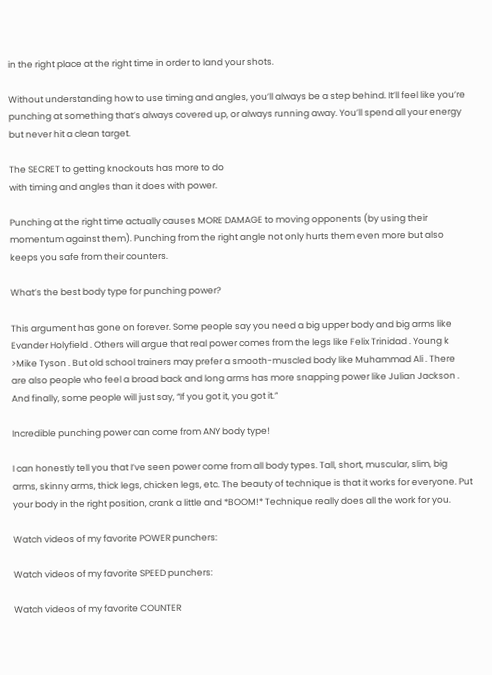in the right place at the right time in order to land your shots.

Without understanding how to use timing and angles, you’ll always be a step behind. It’ll feel like you’re punching at something that’s always covered up, or always running away. You’ll spend all your energy but never hit a clean target.

The SECRET to getting knockouts has more to do
with timing and angles than it does with power.

Punching at the right time actually causes MORE DAMAGE to moving opponents (by using their momentum against them). Punching from the right angle not only hurts them even more but also keeps you safe from their counters.

What’s the best body type for punching power?

This argument has gone on forever. Some people say you need a big upper body and big arms like Evander Holyfield . Others will argue that real power comes from the legs like Felix Trinidad . Young k >Mike Tyson . But old school trainers may prefer a smooth-muscled body like Muhammad Ali . There are also people who feel a broad back and long arms has more snapping power like Julian Jackson . And finally, some people will just say, “If you got it, you got it.”

Incredible punching power can come from ANY body type!

I can honestly tell you that I’ve seen power come from all body types. Tall, short, muscular, slim, big arms, skinny arms, thick legs, chicken legs, etc. The beauty of technique is that it works for everyone. Put your body in the right position, crank a little and *BOOM!* Technique really does all the work for you.

Watch videos of my favorite POWER punchers:

Watch videos of my favorite SPEED punchers:

Watch videos of my favorite COUNTER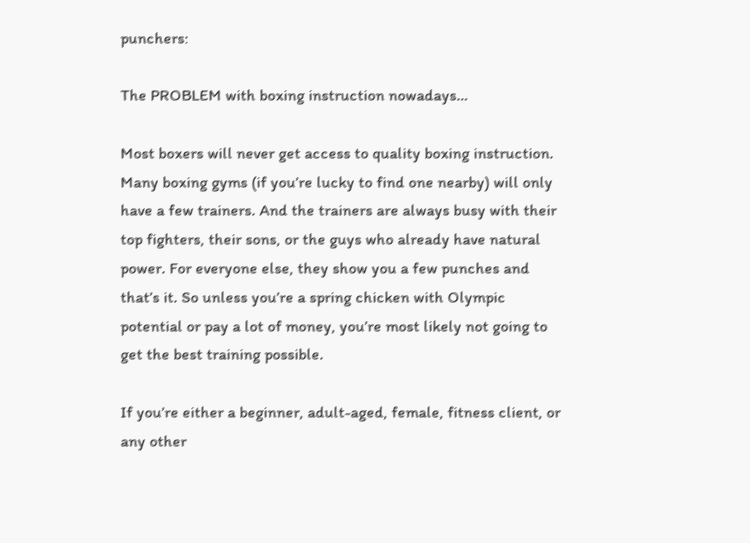punchers:

The PROBLEM with boxing instruction nowadays…

Most boxers will never get access to quality boxing instruction. Many boxing gyms (if you’re lucky to find one nearby) will only have a few trainers. And the trainers are always busy with their top fighters, their sons, or the guys who already have natural power. For everyone else, they show you a few punches and that’s it. So unless you’re a spring chicken with Olympic potential or pay a lot of money, you’re most likely not going to get the best training possible.

If you’re either a beginner, adult-aged, female, fitness client, or any other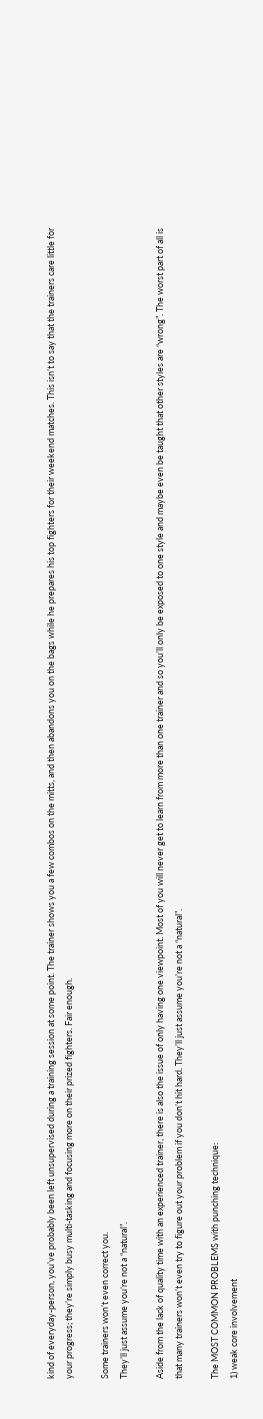kind of everyday-person, you’ve probably been left unsupervised during a training session at some point. The trainer shows you a few combos on the mitts, and then abandons you on the bags while he prepares his top fighters for their weekend matches. This isn’t to say that the trainers care little for your progress; they’re simply busy multi-tasking and focusing more on their prized fighters. Fair enough.

Some trainers won’t even correct you.
They’ll just assume you’re not a “natural”.

Aside from the lack of quality time with an experienced trainer, there is also the issue of only having one viewpoint. Most of you will never get to learn from more than one trainer and so you’ll only be exposed to one style and maybe even be taught that other styles are “wrong”. The worst part of all is that many trainers won’t even try to figure out your problem if you don’t hit hard. They’ll just assume you’re not a “natural”.

The MOST COMMON PROBLEMS with punching technique:
1) weak core involvement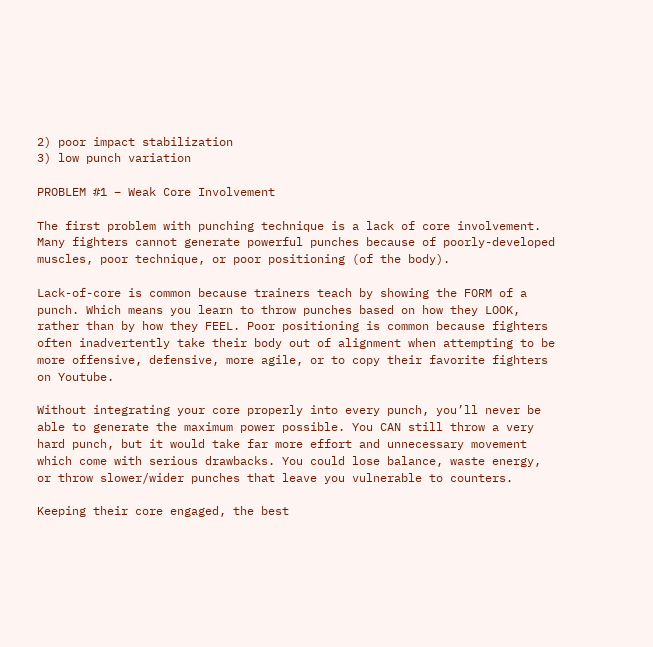2) poor impact stabilization
3) low punch variation

PROBLEM #1 – Weak Core Involvement

The first problem with punching technique is a lack of core involvement. Many fighters cannot generate powerful punches because of poorly-developed muscles, poor technique, or poor positioning (of the body).

Lack-of-core is common because trainers teach by showing the FORM of a punch. Which means you learn to throw punches based on how they LOOK, rather than by how they FEEL. Poor positioning is common because fighters often inadvertently take their body out of alignment when attempting to be more offensive, defensive, more agile, or to copy their favorite fighters on Youtube.

Without integrating your core properly into every punch, you’ll never be able to generate the maximum power possible. You CAN still throw a very hard punch, but it would take far more effort and unnecessary movement which come with serious drawbacks. You could lose balance, waste energy, or throw slower/wider punches that leave you vulnerable to counters.

Keeping their core engaged, the best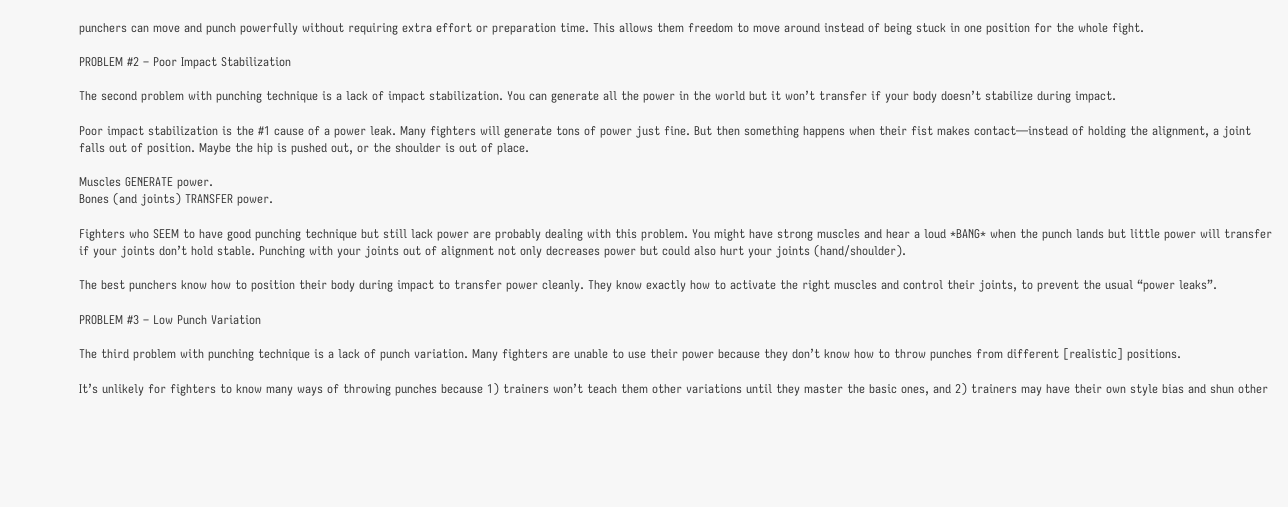punchers can move and punch powerfully without requiring extra effort or preparation time. This allows them freedom to move around instead of being stuck in one position for the whole fight.

PROBLEM #2 – Poor Impact Stabilization

The second problem with punching technique is a lack of impact stabilization. You can generate all the power in the world but it won’t transfer if your body doesn’t stabilize during impact.

Poor impact stabilization is the #1 cause of a power leak. Many fighters will generate tons of power just fine. But then something happens when their fist makes contact—instead of holding the alignment, a joint falls out of position. Maybe the hip is pushed out, or the shoulder is out of place.

Muscles GENERATE power.
Bones (and joints) TRANSFER power.

Fighters who SEEM to have good punching technique but still lack power are probably dealing with this problem. You might have strong muscles and hear a loud *BANG* when the punch lands but little power will transfer if your joints don’t hold stable. Punching with your joints out of alignment not only decreases power but could also hurt your joints (hand/shoulder).

The best punchers know how to position their body during impact to transfer power cleanly. They know exactly how to activate the right muscles and control their joints, to prevent the usual “power leaks”.

PROBLEM #3 – Low Punch Variation

The third problem with punching technique is a lack of punch variation. Many fighters are unable to use their power because they don’t know how to throw punches from different [realistic] positions.

It’s unlikely for fighters to know many ways of throwing punches because 1) trainers won’t teach them other variations until they master the basic ones, and 2) trainers may have their own style bias and shun other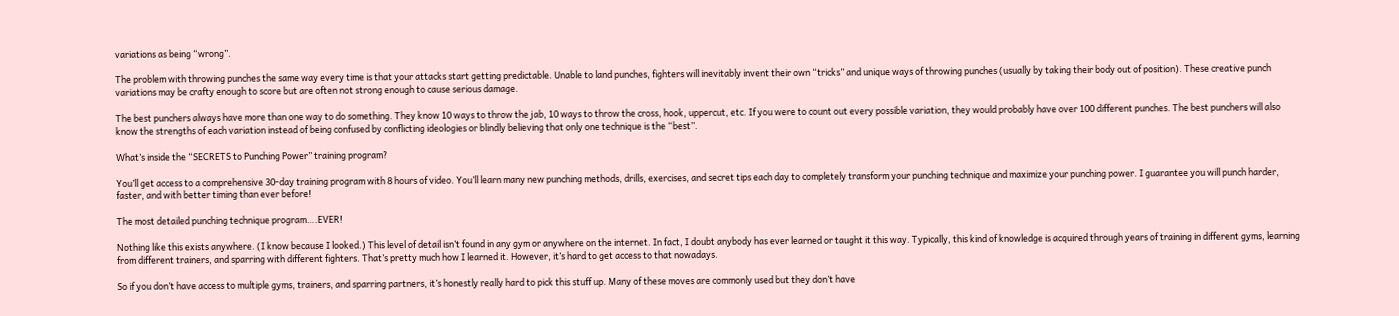variations as being “wrong”.

The problem with throwing punches the same way every time is that your attacks start getting predictable. Unable to land punches, fighters will inevitably invent their own “tricks” and unique ways of throwing punches (usually by taking their body out of position). These creative punch variations may be crafty enough to score but are often not strong enough to cause serious damage.

The best punchers always have more than one way to do something. They know 10 ways to throw the jab, 10 ways to throw the cross, hook, uppercut, etc. If you were to count out every possible variation, they would probably have over 100 different punches. The best punchers will also know the strengths of each variation instead of being confused by conflicting ideologies or blindly believing that only one technique is the “best”.

What’s inside the “SECRETS to Punching Power” training program?

You’ll get access to a comprehensive 30-day training program with 8 hours of video. You’ll learn many new punching methods, drills, exercises, and secret tips each day to completely transform your punching technique and maximize your punching power. I guarantee you will punch harder, faster, and with better timing than ever before!

The most detailed punching technique program….EVER!

Nothing like this exists anywhere. (I know because I looked.) This level of detail isn’t found in any gym or anywhere on the internet. In fact, I doubt anybody has ever learned or taught it this way. Typically, this kind of knowledge is acquired through years of training in different gyms, learning from different trainers, and sparring with different fighters. That’s pretty much how I learned it. However, it’s hard to get access to that nowadays.

So if you don’t have access to multiple gyms, trainers, and sparring partners, it’s honestly really hard to pick this stuff up. Many of these moves are commonly used but they don’t have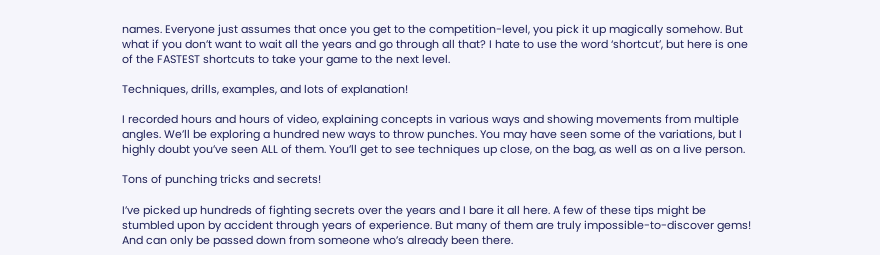names. Everyone just assumes that once you get to the competition-level, you pick it up magically somehow. But what if you don’t want to wait all the years and go through all that? I hate to use the word ‘shortcut’, but here is one of the FASTEST shortcuts to take your game to the next level.

Techniques, drills, examples, and lots of explanation!

I recorded hours and hours of video, explaining concepts in various ways and showing movements from multiple angles. We’ll be exploring a hundred new ways to throw punches. You may have seen some of the variations, but I highly doubt you’ve seen ALL of them. You’ll get to see techniques up close, on the bag, as well as on a live person.

Tons of punching tricks and secrets!

I’ve picked up hundreds of fighting secrets over the years and I bare it all here. A few of these tips might be stumbled upon by accident through years of experience. But many of them are truly impossible-to-discover gems! And can only be passed down from someone who’s already been there.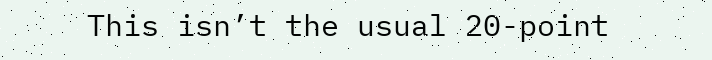This isn’t the usual 20-point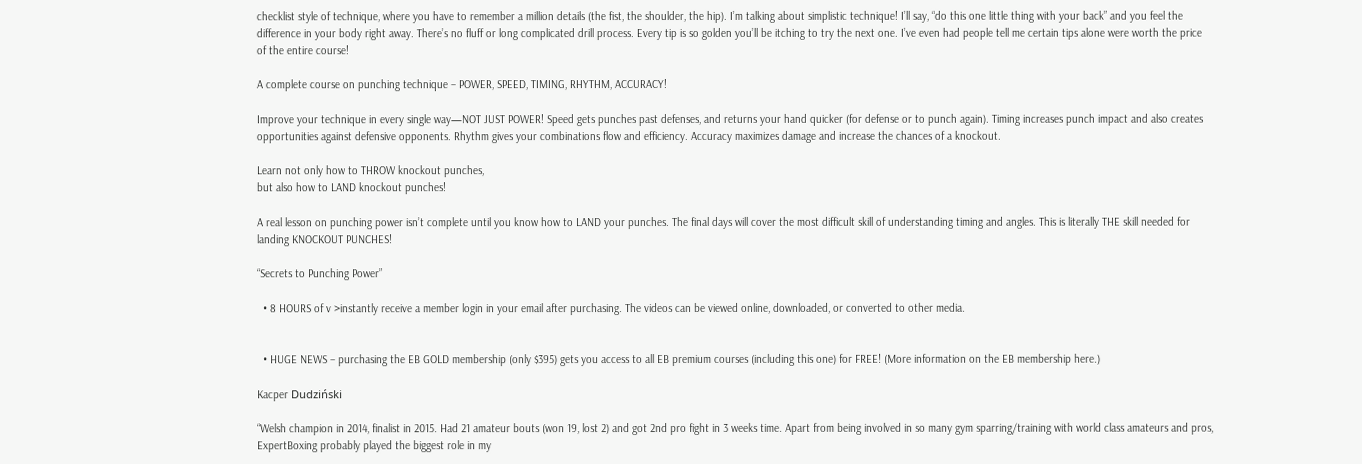checklist style of technique, where you have to remember a million details (the fist, the shoulder, the hip). I’m talking about simplistic technique! I’ll say, “do this one little thing with your back” and you feel the difference in your body right away. There’s no fluff or long complicated drill process. Every tip is so golden you’ll be itching to try the next one. I’ve even had people tell me certain tips alone were worth the price of the entire course!

A complete course on punching technique – POWER, SPEED, TIMING, RHYTHM, ACCURACY!

Improve your technique in every single way—NOT JUST POWER! Speed gets punches past defenses, and returns your hand quicker (for defense or to punch again). Timing increases punch impact and also creates opportunities against defensive opponents. Rhythm gives your combinations flow and efficiency. Accuracy maximizes damage and increase the chances of a knockout.

Learn not only how to THROW knockout punches,
but also how to LAND knockout punches!

A real lesson on punching power isn’t complete until you know how to LAND your punches. The final days will cover the most difficult skill of understanding timing and angles. This is literally THE skill needed for landing KNOCKOUT PUNCHES!

“Secrets to Punching Power”

  • 8 HOURS of v >instantly receive a member login in your email after purchasing. The videos can be viewed online, downloaded, or converted to other media.


  • HUGE NEWS – purchasing the EB GOLD membership (only $395) gets you access to all EB premium courses (including this one) for FREE! (More information on the EB membership here.)

Kacper Dudziński

“Welsh champion in 2014, finalist in 2015. Had 21 amateur bouts (won 19, lost 2) and got 2nd pro fight in 3 weeks time. Apart from being involved in so many gym sparring/training with world class amateurs and pros, ExpertBoxing probably played the biggest role in my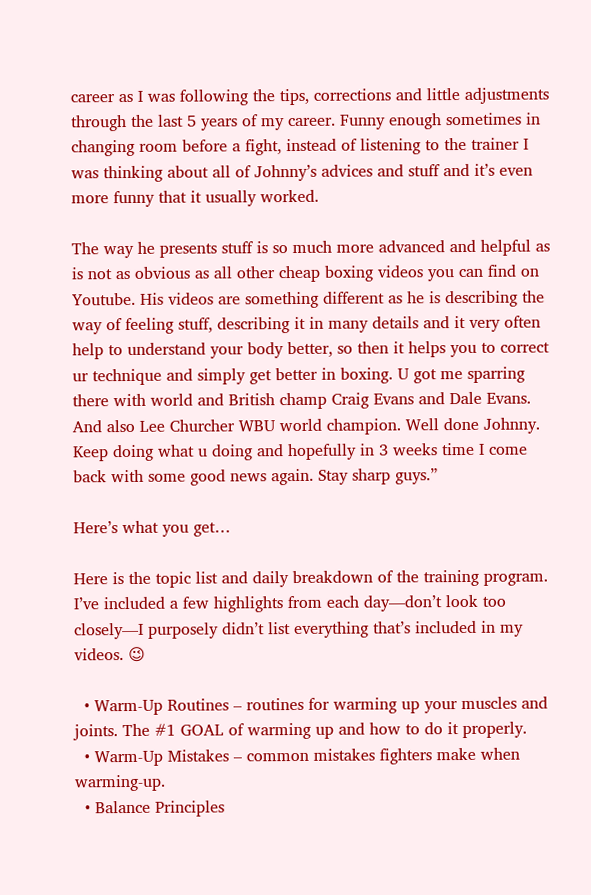career as I was following the tips, corrections and little adjustments through the last 5 years of my career. Funny enough sometimes in changing room before a fight, instead of listening to the trainer I was thinking about all of Johnny’s advices and stuff and it’s even more funny that it usually worked.

The way he presents stuff is so much more advanced and helpful as is not as obvious as all other cheap boxing videos you can find on Youtube. His videos are something different as he is describing the way of feeling stuff, describing it in many details and it very often help to understand your body better, so then it helps you to correct ur technique and simply get better in boxing. U got me sparring there with world and British champ Craig Evans and Dale Evans. And also Lee Churcher WBU world champion. Well done Johnny. Keep doing what u doing and hopefully in 3 weeks time I come back with some good news again. Stay sharp guys.”

Here’s what you get…

Here is the topic list and daily breakdown of the training program. I’ve included a few highlights from each day—don’t look too closely—I purposely didn’t list everything that’s included in my videos. 😉

  • Warm-Up Routines – routines for warming up your muscles and joints. The #1 GOAL of warming up and how to do it properly.
  • Warm-Up Mistakes – common mistakes fighters make when warming-up.
  • Balance Principles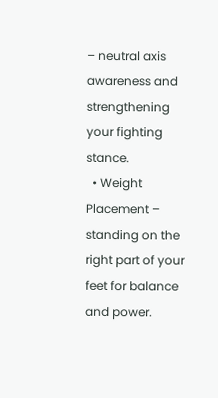– neutral axis awareness and strengthening your fighting stance.
  • Weight Placement – standing on the right part of your feet for balance and power.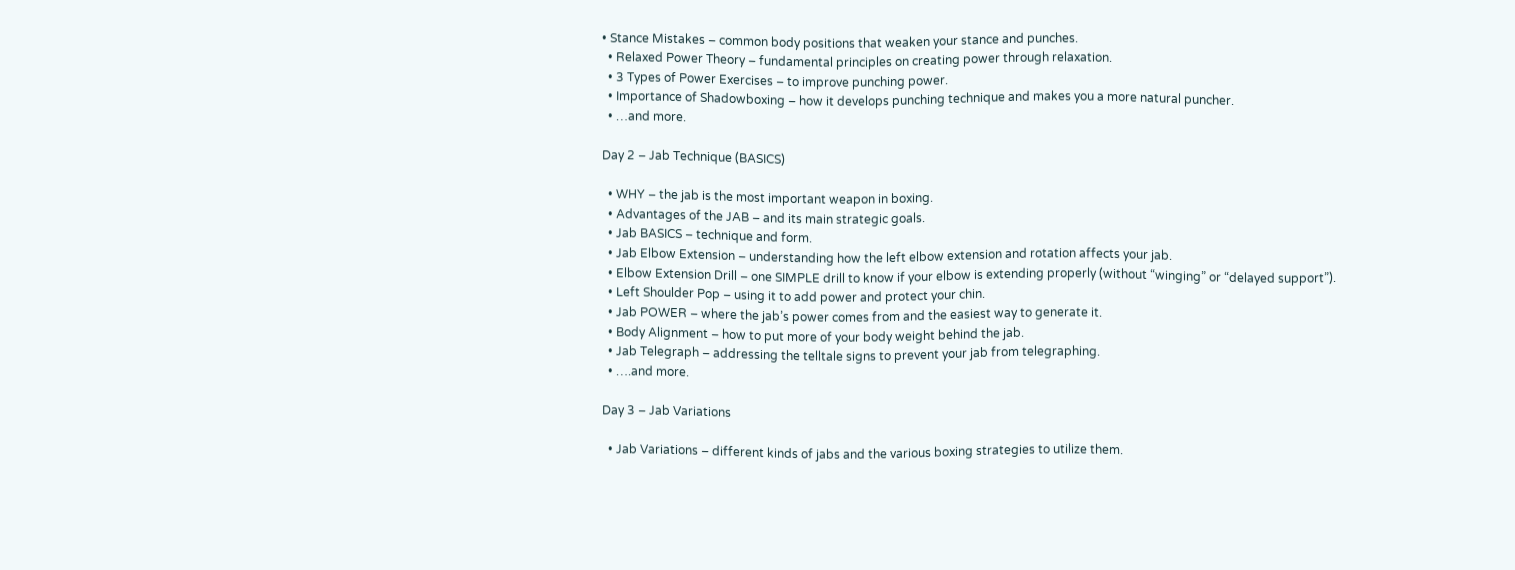• Stance Mistakes – common body positions that weaken your stance and punches.
  • Relaxed Power Theory – fundamental principles on creating power through relaxation.
  • 3 Types of Power Exercises – to improve punching power.
  • Importance of Shadowboxing – how it develops punching technique and makes you a more natural puncher.
  • …and more.

Day 2 – Jab Technique (BASICS)

  • WHY – the jab is the most important weapon in boxing.
  • Advantages of the JAB – and its main strategic goals.
  • Jab BASICS – technique and form.
  • Jab Elbow Extension – understanding how the left elbow extension and rotation affects your jab.
  • Elbow Extension Drill – one SIMPLE drill to know if your elbow is extending properly (without “winging” or “delayed support”).
  • Left Shoulder Pop – using it to add power and protect your chin.
  • Jab POWER – where the jab’s power comes from and the easiest way to generate it.
  • Body Alignment – how to put more of your body weight behind the jab.
  • Jab Telegraph – addressing the telltale signs to prevent your jab from telegraphing.
  • ….and more.

Day 3 – Jab Variations

  • Jab Variations – different kinds of jabs and the various boxing strategies to utilize them.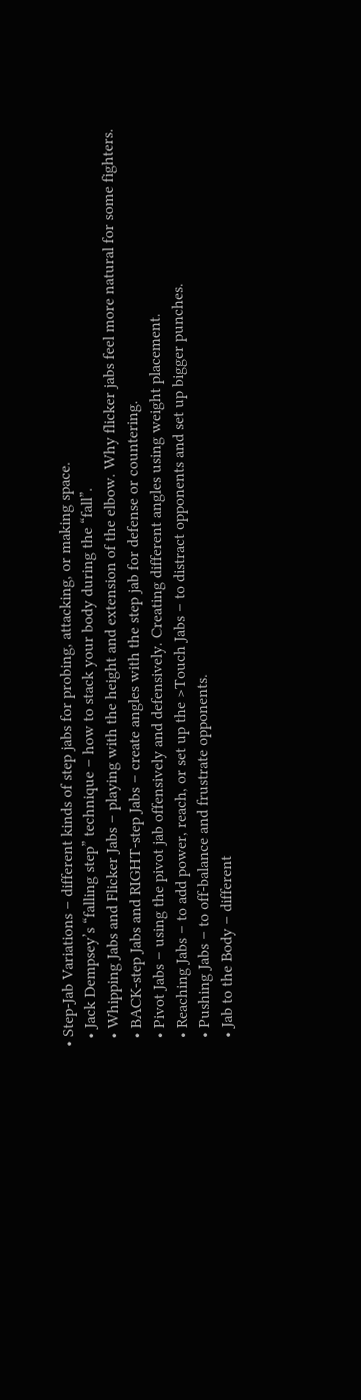• Step-Jab Variations – different kinds of step jabs for probing, attacking, or making space.
  • Jack Dempsey’s “falling step” technique – how to stack your body during the “fall”.
  • Whipping Jabs and Flicker Jabs – playing with the height and extension of the elbow. Why flicker jabs feel more natural for some fighters.
  • BACK-step Jabs and RIGHT-step Jabs – create angles with the step jab for defense or countering.
  • Pivot Jabs – using the pivot jab offensively and defensively. Creating different angles using weight placement.
  • Reaching Jabs – to add power, reach, or set up the >Touch Jabs – to distract opponents and set up bigger punches.
  • Pushing Jabs – to off-balance and frustrate opponents.
  • Jab to the Body – different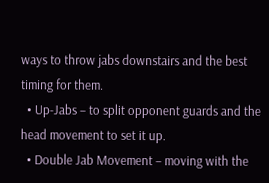ways to throw jabs downstairs and the best timing for them.
  • Up-Jabs – to split opponent guards and the head movement to set it up.
  • Double Jab Movement – moving with the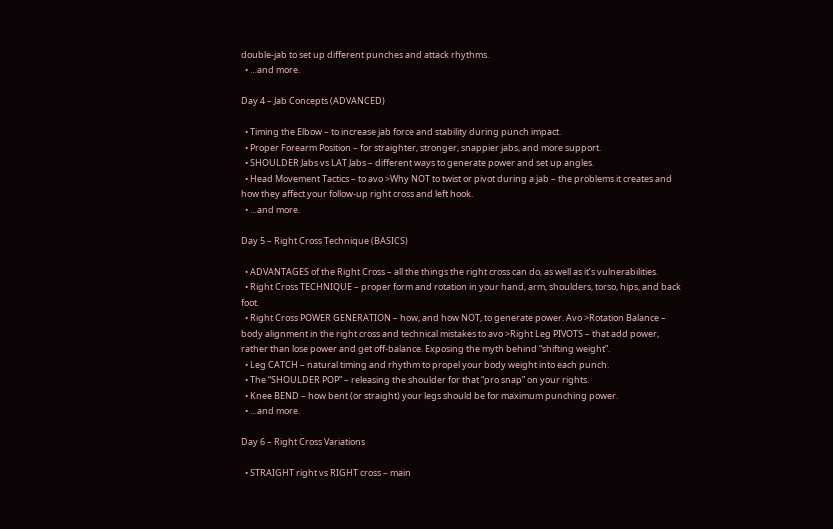double-jab to set up different punches and attack rhythms.
  • …and more.

Day 4 – Jab Concepts (ADVANCED)

  • Timing the Elbow – to increase jab force and stability during punch impact.
  • Proper Forearm Position – for straighter, stronger, snappier jabs, and more support.
  • SHOULDER Jabs vs LAT Jabs – different ways to generate power and set up angles.
  • Head Movement Tactics – to avo >Why NOT to twist or pivot during a jab – the problems it creates and how they affect your follow-up right cross and left hook.
  • …and more.

Day 5 – Right Cross Technique (BASICS)

  • ADVANTAGES of the Right Cross – all the things the right cross can do, as well as it’s vulnerabilities.
  • Right Cross TECHNIQUE – proper form and rotation in your hand, arm, shoulders, torso, hips, and back foot.
  • Right Cross POWER GENERATION – how, and how NOT, to generate power. Avo >Rotation Balance – body alignment in the right cross and technical mistakes to avo >Right Leg PIVOTS – that add power, rather than lose power and get off-balance. Exposing the myth behind “shifting weight”.
  • Leg CATCH – natural timing and rhythm to propel your body weight into each punch.
  • The “SHOULDER POP” – releasing the shoulder for that “pro snap” on your rights.
  • Knee BEND – how bent (or straight) your legs should be for maximum punching power.
  • …and more.

Day 6 – Right Cross Variations

  • STRAIGHT right vs RIGHT cross – main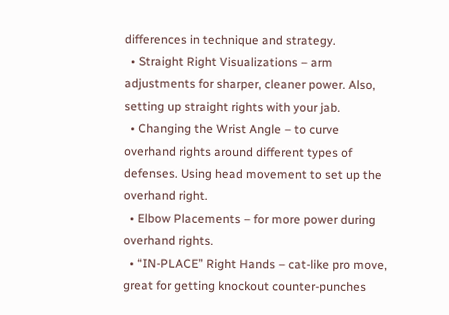differences in technique and strategy.
  • Straight Right Visualizations – arm adjustments for sharper, cleaner power. Also, setting up straight rights with your jab.
  • Changing the Wrist Angle – to curve overhand rights around different types of defenses. Using head movement to set up the overhand right.
  • Elbow Placements – for more power during overhand rights.
  • “IN-PLACE” Right Hands – cat-like pro move, great for getting knockout counter-punches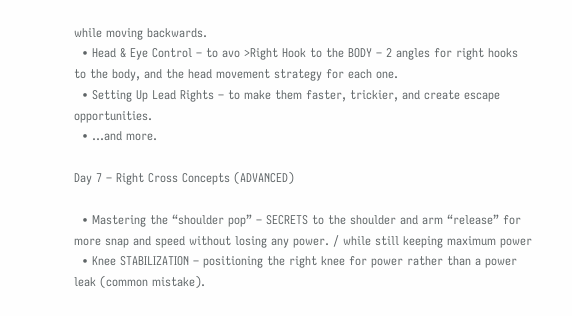while moving backwards.
  • Head & Eye Control – to avo >Right Hook to the BODY – 2 angles for right hooks to the body, and the head movement strategy for each one.
  • Setting Up Lead Rights – to make them faster, trickier, and create escape opportunities.
  • …and more.

Day 7 – Right Cross Concepts (ADVANCED)

  • Mastering the “shoulder pop” – SECRETS to the shoulder and arm “release” for more snap and speed without losing any power. / while still keeping maximum power
  • Knee STABILIZATION – positioning the right knee for power rather than a power leak (common mistake).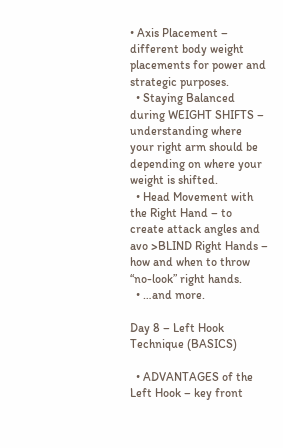• Axis Placement – different body weight placements for power and strategic purposes.
  • Staying Balanced during WEIGHT SHIFTS – understanding where your right arm should be depending on where your weight is shifted.
  • Head Movement with the Right Hand – to create attack angles and avo >BLIND Right Hands – how and when to throw “no-look” right hands.
  • …and more.

Day 8 – Left Hook Technique (BASICS)

  • ADVANTAGES of the Left Hook – key front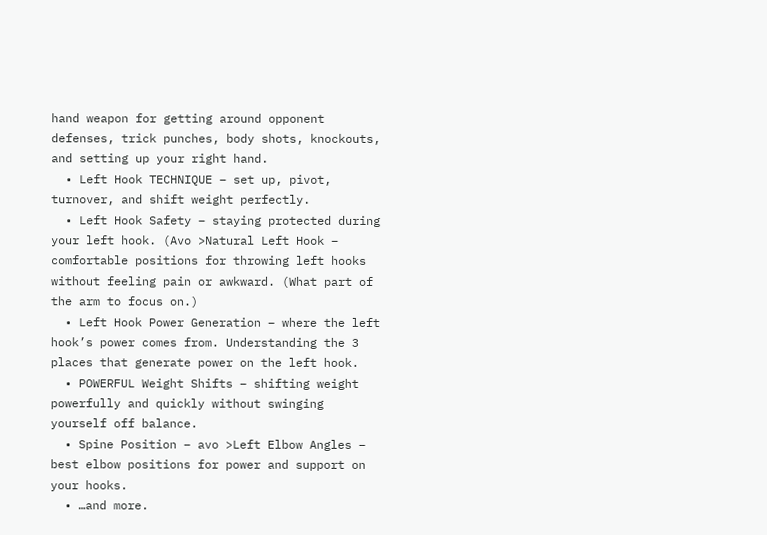hand weapon for getting around opponent defenses, trick punches, body shots, knockouts, and setting up your right hand.
  • Left Hook TECHNIQUE – set up, pivot, turnover, and shift weight perfectly.
  • Left Hook Safety – staying protected during your left hook. (Avo >Natural Left Hook – comfortable positions for throwing left hooks without feeling pain or awkward. (What part of the arm to focus on.)
  • Left Hook Power Generation – where the left hook’s power comes from. Understanding the 3 places that generate power on the left hook.
  • POWERFUL Weight Shifts – shifting weight powerfully and quickly without swinging yourself off balance.
  • Spine Position – avo >Left Elbow Angles – best elbow positions for power and support on your hooks.
  • …and more.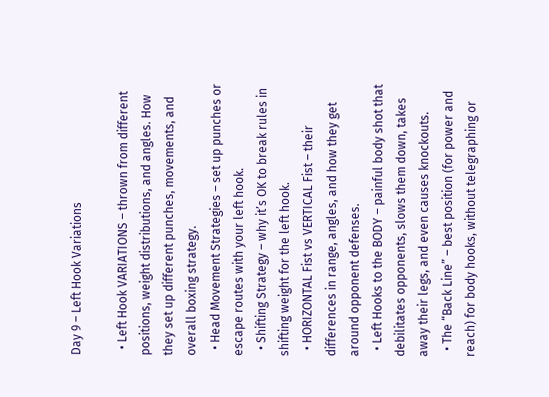Day 9 – Left Hook Variations

  • Left Hook VARIATIONS – thrown from different positions, weight distributions, and angles. How they set up different punches, movements, and overall boxing strategy.
  • Head Movement Strategies – set up punches or escape routes with your left hook.
  • Shifting Strategy – why it’s OK to break rules in shifting weight for the left hook.
  • HORIZONTAL Fist vs VERTICAL Fist – their differences in range, angles, and how they get around opponent defenses.
  • Left Hooks to the BODY – painful body shot that debilitates opponents, slows them down, takes away their legs, and even causes knockouts.
  • The “Back Line” – best position (for power and reach) for body hooks, without telegraphing or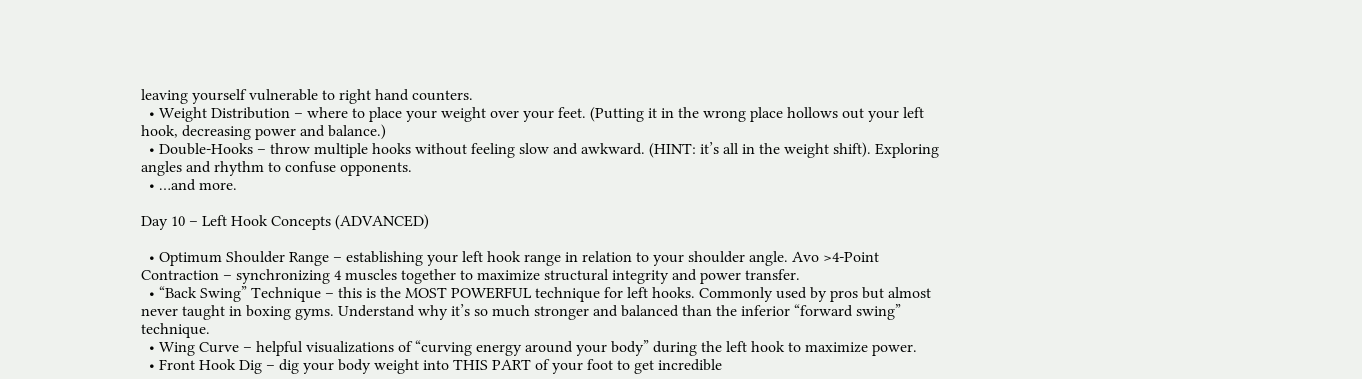leaving yourself vulnerable to right hand counters.
  • Weight Distribution – where to place your weight over your feet. (Putting it in the wrong place hollows out your left hook, decreasing power and balance.)
  • Double-Hooks – throw multiple hooks without feeling slow and awkward. (HINT: it’s all in the weight shift). Exploring angles and rhythm to confuse opponents.
  • …and more.

Day 10 – Left Hook Concepts (ADVANCED)

  • Optimum Shoulder Range – establishing your left hook range in relation to your shoulder angle. Avo >4-Point Contraction – synchronizing 4 muscles together to maximize structural integrity and power transfer.
  • “Back Swing” Technique – this is the MOST POWERFUL technique for left hooks. Commonly used by pros but almost never taught in boxing gyms. Understand why it’s so much stronger and balanced than the inferior “forward swing” technique.
  • Wing Curve – helpful visualizations of “curving energy around your body” during the left hook to maximize power.
  • Front Hook Dig – dig your body weight into THIS PART of your foot to get incredible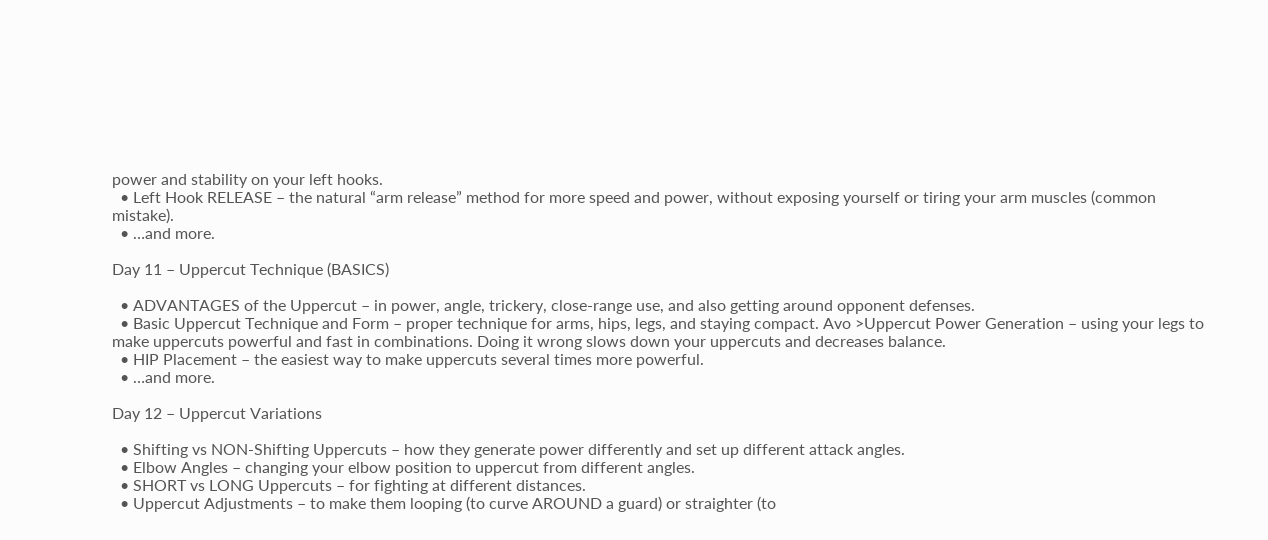power and stability on your left hooks.
  • Left Hook RELEASE – the natural “arm release” method for more speed and power, without exposing yourself or tiring your arm muscles (common mistake).
  • …and more.

Day 11 – Uppercut Technique (BASICS)

  • ADVANTAGES of the Uppercut – in power, angle, trickery, close-range use, and also getting around opponent defenses.
  • Basic Uppercut Technique and Form – proper technique for arms, hips, legs, and staying compact. Avo >Uppercut Power Generation – using your legs to make uppercuts powerful and fast in combinations. Doing it wrong slows down your uppercuts and decreases balance.
  • HIP Placement – the easiest way to make uppercuts several times more powerful.
  • …and more.

Day 12 – Uppercut Variations

  • Shifting vs NON-Shifting Uppercuts – how they generate power differently and set up different attack angles.
  • Elbow Angles – changing your elbow position to uppercut from different angles.
  • SHORT vs LONG Uppercuts – for fighting at different distances.
  • Uppercut Adjustments – to make them looping (to curve AROUND a guard) or straighter (to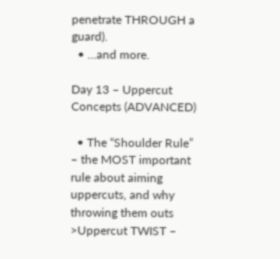penetrate THROUGH a guard).
  • …and more.

Day 13 – Uppercut Concepts (ADVANCED)

  • The “Shoulder Rule” – the MOST important rule about aiming uppercuts, and why throwing them outs >Uppercut TWIST –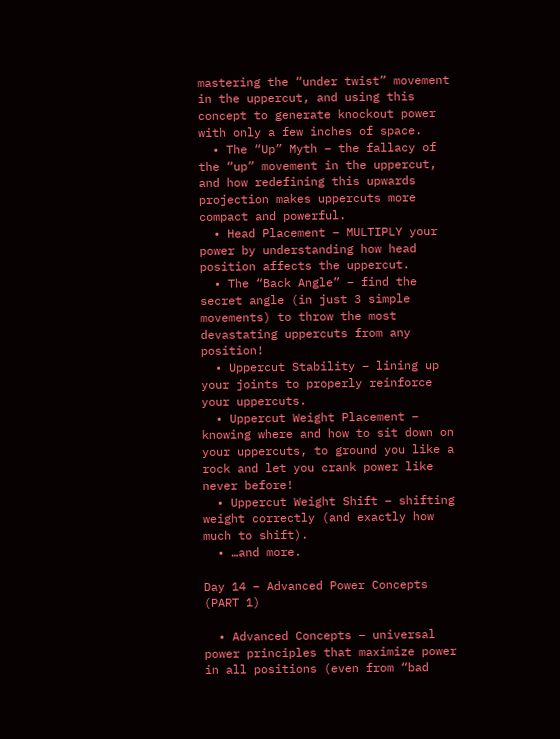mastering the “under twist” movement in the uppercut, and using this concept to generate knockout power with only a few inches of space.
  • The “Up” Myth – the fallacy of the “up” movement in the uppercut, and how redefining this upwards projection makes uppercuts more compact and powerful.
  • Head Placement – MULTIPLY your power by understanding how head position affects the uppercut.
  • The “Back Angle” – find the secret angle (in just 3 simple movements) to throw the most devastating uppercuts from any position!
  • Uppercut Stability – lining up your joints to properly reinforce your uppercuts.
  • Uppercut Weight Placement – knowing where and how to sit down on your uppercuts, to ground you like a rock and let you crank power like never before!
  • Uppercut Weight Shift – shifting weight correctly (and exactly how much to shift).
  • …and more.

Day 14 – Advanced Power Concepts (PART 1)

  • Advanced Concepts – universal power principles that maximize power in all positions (even from “bad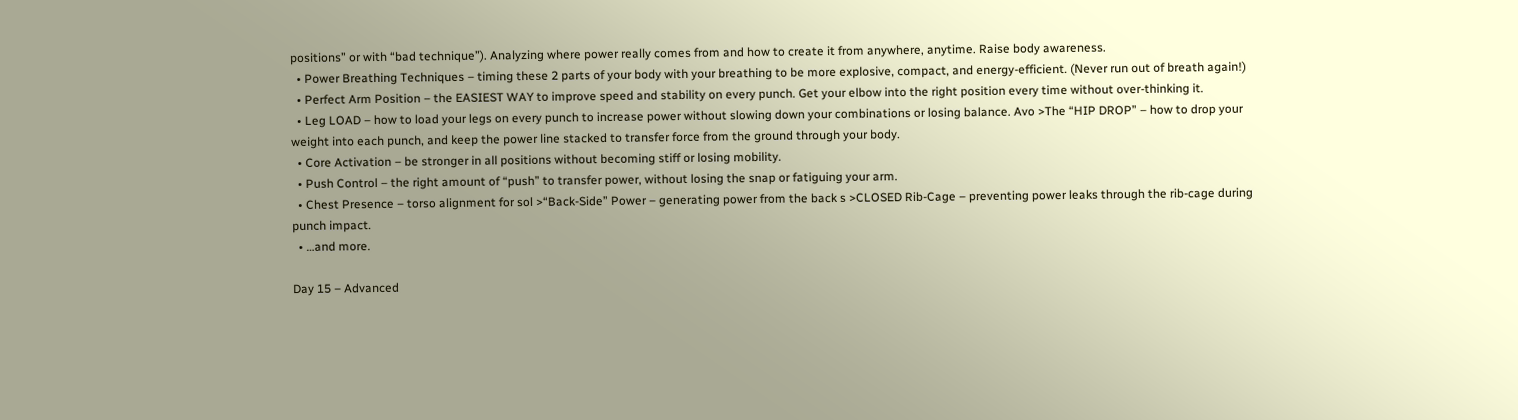positions” or with “bad technique”). Analyzing where power really comes from and how to create it from anywhere, anytime. Raise body awareness.
  • Power Breathing Techniques – timing these 2 parts of your body with your breathing to be more explosive, compact, and energy-efficient. (Never run out of breath again!)
  • Perfect Arm Position – the EASIEST WAY to improve speed and stability on every punch. Get your elbow into the right position every time without over-thinking it.
  • Leg LOAD – how to load your legs on every punch to increase power without slowing down your combinations or losing balance. Avo >The “HIP DROP” – how to drop your weight into each punch, and keep the power line stacked to transfer force from the ground through your body.
  • Core Activation – be stronger in all positions without becoming stiff or losing mobility.
  • Push Control – the right amount of “push” to transfer power, without losing the snap or fatiguing your arm.
  • Chest Presence – torso alignment for sol >“Back-Side” Power – generating power from the back s >CLOSED Rib-Cage – preventing power leaks through the rib-cage during punch impact.
  • …and more.

Day 15 – Advanced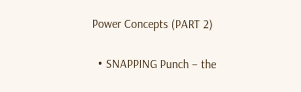Power Concepts (PART 2)

  • SNAPPING Punch – the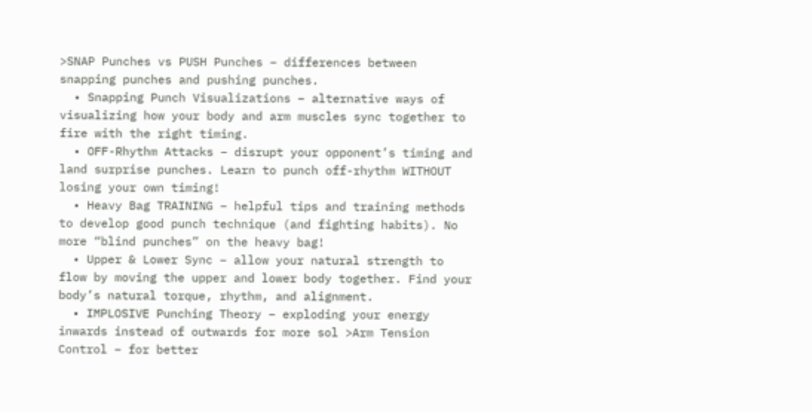>SNAP Punches vs PUSH Punches – differences between snapping punches and pushing punches.
  • Snapping Punch Visualizations – alternative ways of visualizing how your body and arm muscles sync together to fire with the right timing.
  • OFF-Rhythm Attacks – disrupt your opponent’s timing and land surprise punches. Learn to punch off-rhythm WITHOUT losing your own timing!
  • Heavy Bag TRAINING – helpful tips and training methods to develop good punch technique (and fighting habits). No more “blind punches” on the heavy bag!
  • Upper & Lower Sync – allow your natural strength to flow by moving the upper and lower body together. Find your body’s natural torque, rhythm, and alignment.
  • IMPLOSIVE Punching Theory – exploding your energy inwards instead of outwards for more sol >Arm Tension Control – for better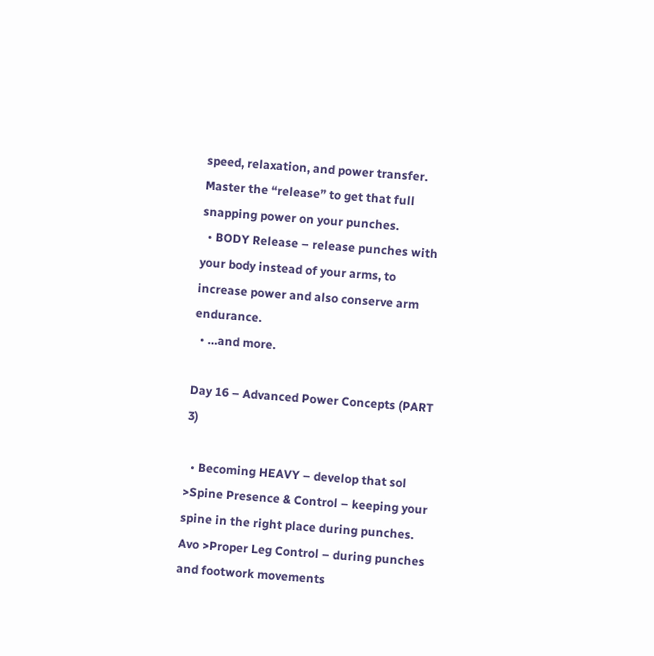speed, relaxation, and power transfer. Master the “release” to get that full snapping power on your punches.
  • BODY Release – release punches with your body instead of your arms, to increase power and also conserve arm endurance.
  • …and more.

Day 16 – Advanced Power Concepts (PART 3)

  • Becoming HEAVY – develop that sol >Spine Presence & Control – keeping your spine in the right place during punches. Avo >Proper Leg Control – during punches and footwork movements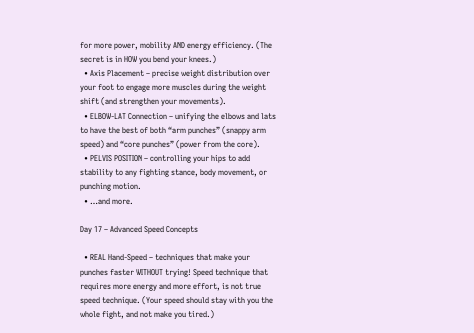for more power, mobility AND energy efficiency. (The secret is in HOW you bend your knees.)
  • Axis Placement – precise weight distribution over your foot to engage more muscles during the weight shift (and strengthen your movements).
  • ELBOW-LAT Connection – unifying the elbows and lats to have the best of both “arm punches” (snappy arm speed) and “core punches” (power from the core).
  • PELVIS POSITION – controlling your hips to add stability to any fighting stance, body movement, or punching motion.
  • …and more.

Day 17 – Advanced Speed Concepts

  • REAL Hand-Speed – techniques that make your punches faster WITHOUT trying! Speed technique that requires more energy and more effort, is not true speed technique. (Your speed should stay with you the whole fight, and not make you tired.)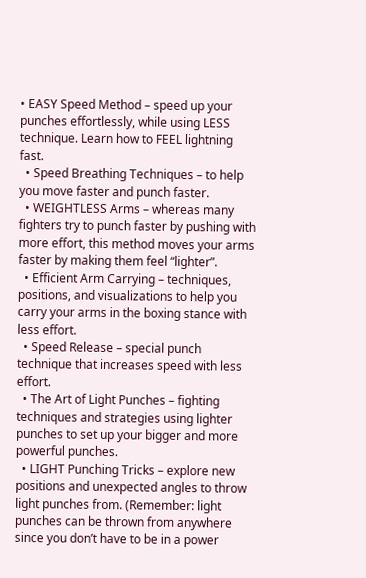• EASY Speed Method – speed up your punches effortlessly, while using LESS technique. Learn how to FEEL lightning fast.
  • Speed Breathing Techniques – to help you move faster and punch faster.
  • WEIGHTLESS Arms – whereas many fighters try to punch faster by pushing with more effort, this method moves your arms faster by making them feel “lighter”.
  • Efficient Arm Carrying – techniques, positions, and visualizations to help you carry your arms in the boxing stance with less effort.
  • Speed Release – special punch technique that increases speed with less effort.
  • The Art of Light Punches – fighting techniques and strategies using lighter punches to set up your bigger and more powerful punches.
  • LIGHT Punching Tricks – explore new positions and unexpected angles to throw light punches from. (Remember: light punches can be thrown from anywhere since you don’t have to be in a power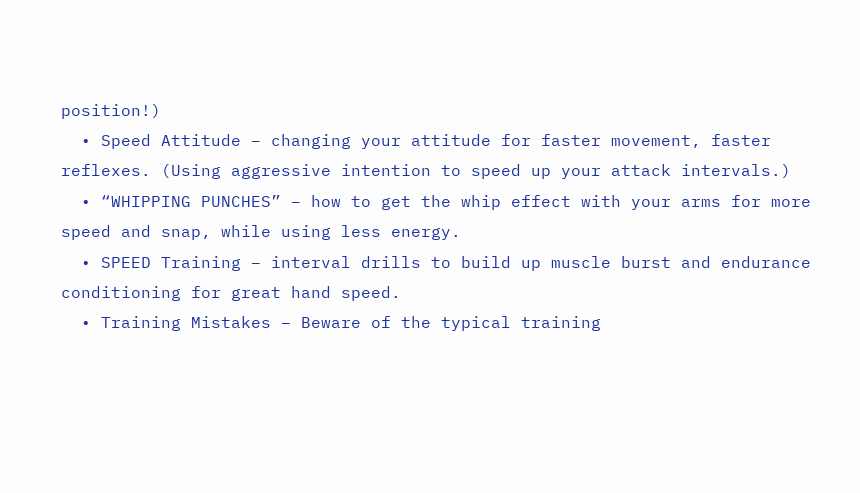position!)
  • Speed Attitude – changing your attitude for faster movement, faster reflexes. (Using aggressive intention to speed up your attack intervals.)
  • “WHIPPING PUNCHES” – how to get the whip effect with your arms for more speed and snap, while using less energy.
  • SPEED Training – interval drills to build up muscle burst and endurance conditioning for great hand speed.
  • Training Mistakes – Beware of the typical training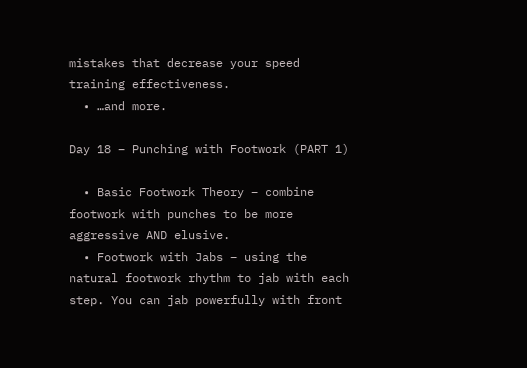mistakes that decrease your speed training effectiveness.
  • …and more.

Day 18 – Punching with Footwork (PART 1)

  • Basic Footwork Theory – combine footwork with punches to be more aggressive AND elusive.
  • Footwork with Jabs – using the natural footwork rhythm to jab with each step. You can jab powerfully with front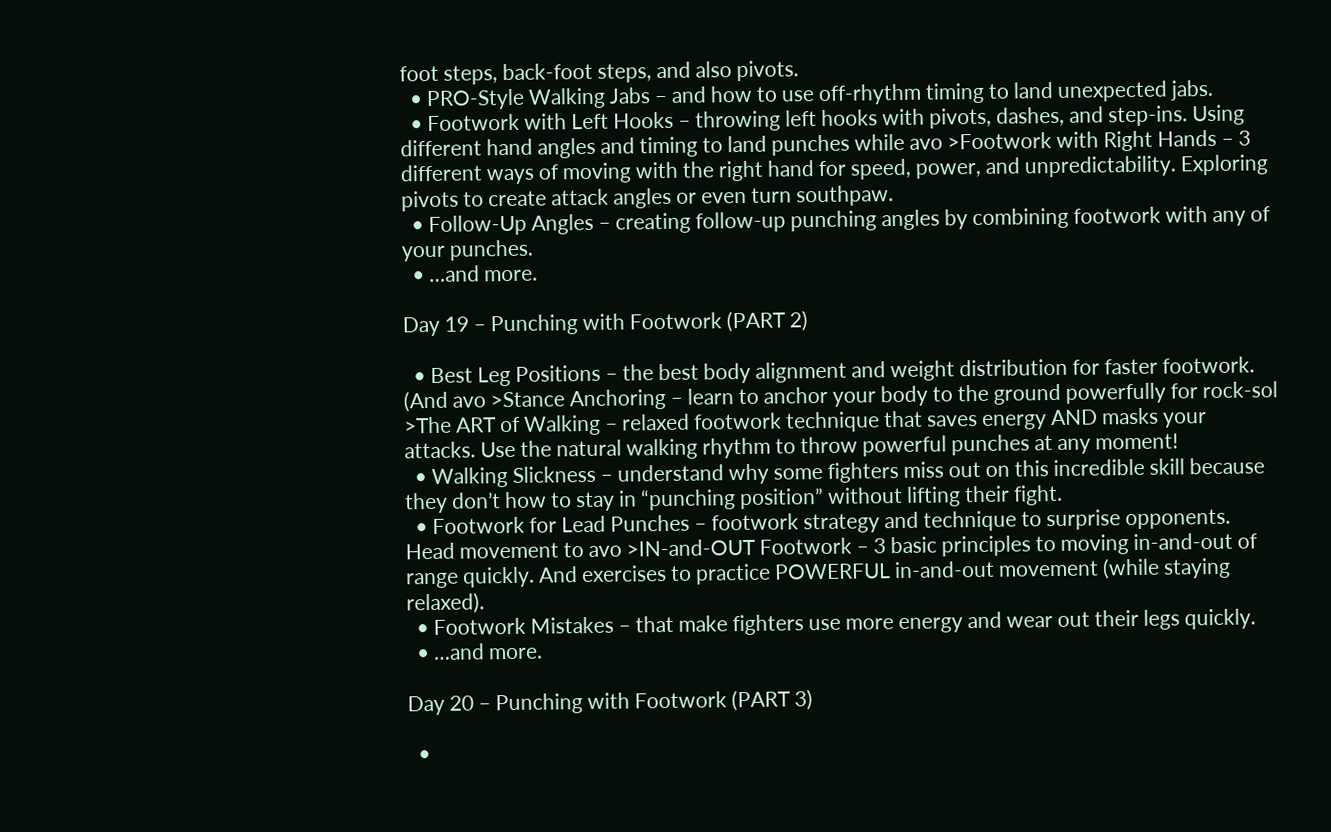foot steps, back-foot steps, and also pivots.
  • PRO-Style Walking Jabs – and how to use off-rhythm timing to land unexpected jabs.
  • Footwork with Left Hooks – throwing left hooks with pivots, dashes, and step-ins. Using different hand angles and timing to land punches while avo >Footwork with Right Hands – 3 different ways of moving with the right hand for speed, power, and unpredictability. Exploring pivots to create attack angles or even turn southpaw.
  • Follow-Up Angles – creating follow-up punching angles by combining footwork with any of your punches.
  • …and more.

Day 19 – Punching with Footwork (PART 2)

  • Best Leg Positions – the best body alignment and weight distribution for faster footwork. (And avo >Stance Anchoring – learn to anchor your body to the ground powerfully for rock-sol >The ART of Walking – relaxed footwork technique that saves energy AND masks your attacks. Use the natural walking rhythm to throw powerful punches at any moment!
  • Walking Slickness – understand why some fighters miss out on this incredible skill because they don’t how to stay in “punching position” without lifting their fight.
  • Footwork for Lead Punches – footwork strategy and technique to surprise opponents. Head movement to avo >IN-and-OUT Footwork – 3 basic principles to moving in-and-out of range quickly. And exercises to practice POWERFUL in-and-out movement (while staying relaxed).
  • Footwork Mistakes – that make fighters use more energy and wear out their legs quickly.
  • …and more.

Day 20 – Punching with Footwork (PART 3)

  •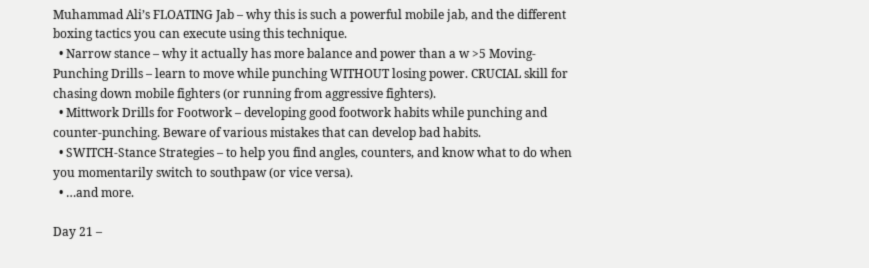Muhammad Ali’s FLOATING Jab – why this is such a powerful mobile jab, and the different boxing tactics you can execute using this technique.
  • Narrow stance – why it actually has more balance and power than a w >5 Moving-Punching Drills – learn to move while punching WITHOUT losing power. CRUCIAL skill for chasing down mobile fighters (or running from aggressive fighters).
  • Mittwork Drills for Footwork – developing good footwork habits while punching and counter-punching. Beware of various mistakes that can develop bad habits.
  • SWITCH-Stance Strategies – to help you find angles, counters, and know what to do when you momentarily switch to southpaw (or vice versa).
  • …and more.

Day 21 –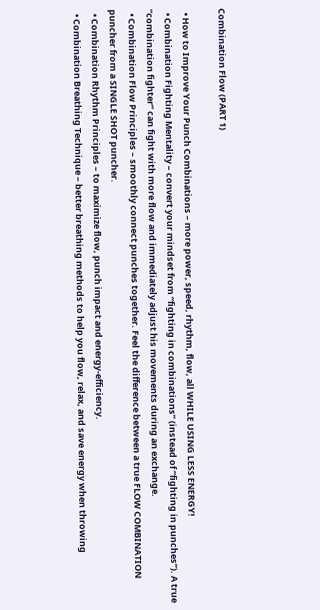Combination Flow (PART 1)

  • How to Improve Your Punch Combinations – more power, speed, rhythm, flow, all WHILE USING LESS ENERGY!
  • Combination Fighting Mentality – convert your mindset from “fighting in combinations” (instead of “fighting in punches”). A true “combination fighter” can fight with more flow and immediately adjust his movements during an exchange.
  • Combination Flow Principles – smoothly connect punches together. Feel the difference between a true FLOW COMBINATION puncher from a SINGLE SHOT puncher.
  • Combination Rhythm Principles – to maximize flow, punch impact and energy-efficiency.
  • Combination Breathing Technique – better breathing methods to help you flow, relax, and save energy when throwing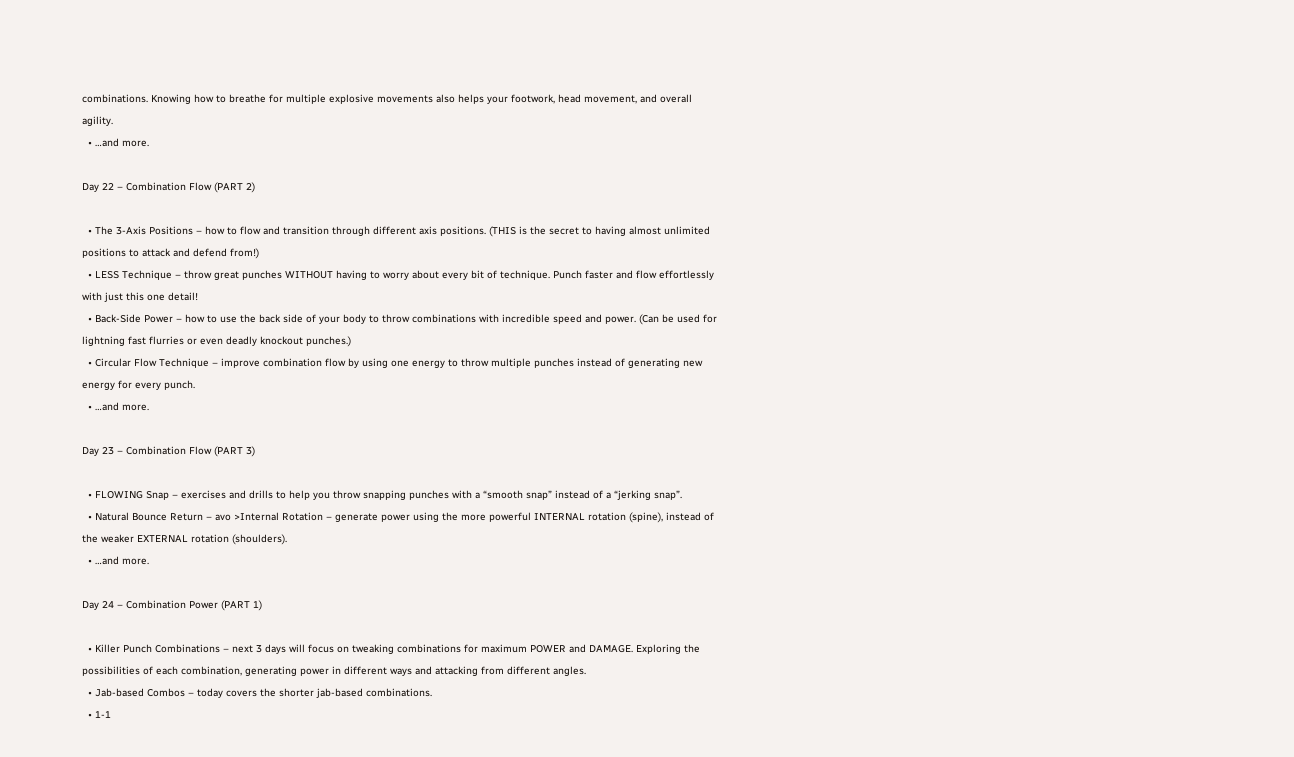combinations. Knowing how to breathe for multiple explosive movements also helps your footwork, head movement, and overall agility.
  • …and more.

Day 22 – Combination Flow (PART 2)

  • The 3-Axis Positions – how to flow and transition through different axis positions. (THIS is the secret to having almost unlimited positions to attack and defend from!)
  • LESS Technique – throw great punches WITHOUT having to worry about every bit of technique. Punch faster and flow effortlessly with just this one detail!
  • Back-Side Power – how to use the back side of your body to throw combinations with incredible speed and power. (Can be used for lightning fast flurries or even deadly knockout punches.)
  • Circular Flow Technique – improve combination flow by using one energy to throw multiple punches instead of generating new energy for every punch.
  • …and more.

Day 23 – Combination Flow (PART 3)

  • FLOWING Snap – exercises and drills to help you throw snapping punches with a “smooth snap” instead of a “jerking snap”.
  • Natural Bounce Return – avo >Internal Rotation – generate power using the more powerful INTERNAL rotation (spine), instead of the weaker EXTERNAL rotation (shoulders).
  • …and more.

Day 24 – Combination Power (PART 1)

  • Killer Punch Combinations – next 3 days will focus on tweaking combinations for maximum POWER and DAMAGE. Exploring the possibilities of each combination, generating power in different ways and attacking from different angles.
  • Jab-based Combos – today covers the shorter jab-based combinations.
  • 1-1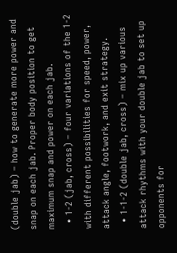(double jab) – how to generate more power and snap on each jab. Proper body position to get maximum snap and power on each jab.
  • 1-2 (jab, cross) – four variations of the 1-2 with different possibilities for speed, power, attack angle, footwork, and exit strategy.
  • 1-1-2 (double jab, cross) – mix up various attack rhythms with your double jab to set up opponents for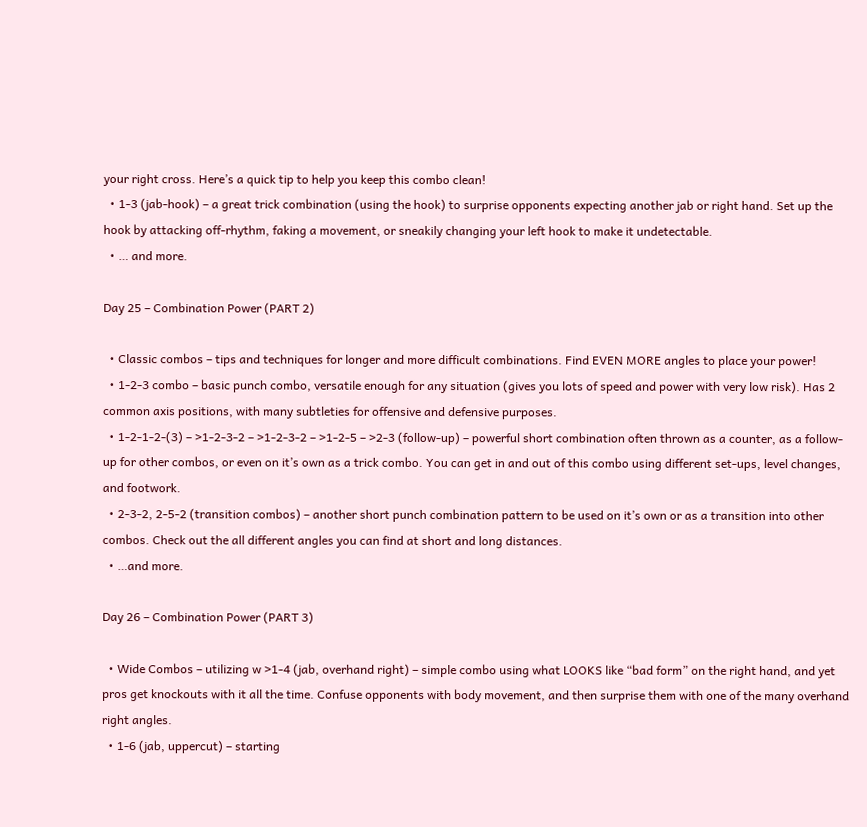your right cross. Here’s a quick tip to help you keep this combo clean!
  • 1-3 (jab-hook) – a great trick combination (using the hook) to surprise opponents expecting another jab or right hand. Set up the hook by attacking off-rhythm, faking a movement, or sneakily changing your left hook to make it undetectable.
  • … and more.

Day 25 – Combination Power (PART 2)

  • Classic combos – tips and techniques for longer and more difficult combinations. Find EVEN MORE angles to place your power!
  • 1-2-3 combo – basic punch combo, versatile enough for any situation (gives you lots of speed and power with very low risk). Has 2 common axis positions, with many subtleties for offensive and defensive purposes.
  • 1-2-1-2-(3) – >1-2-3-2 – >1-2-3-2 – >1-2-5 – >2-3 (follow-up) – powerful short combination often thrown as a counter, as a follow-up for other combos, or even on it’s own as a trick combo. You can get in and out of this combo using different set-ups, level changes, and footwork.
  • 2-3-2, 2-5-2 (transition combos) – another short punch combination pattern to be used on it’s own or as a transition into other combos. Check out the all different angles you can find at short and long distances.
  • …and more.

Day 26 – Combination Power (PART 3)

  • Wide Combos – utilizing w >1-4 (jab, overhand right) – simple combo using what LOOKS like “bad form” on the right hand, and yet pros get knockouts with it all the time. Confuse opponents with body movement, and then surprise them with one of the many overhand right angles.
  • 1-6 (jab, uppercut) – starting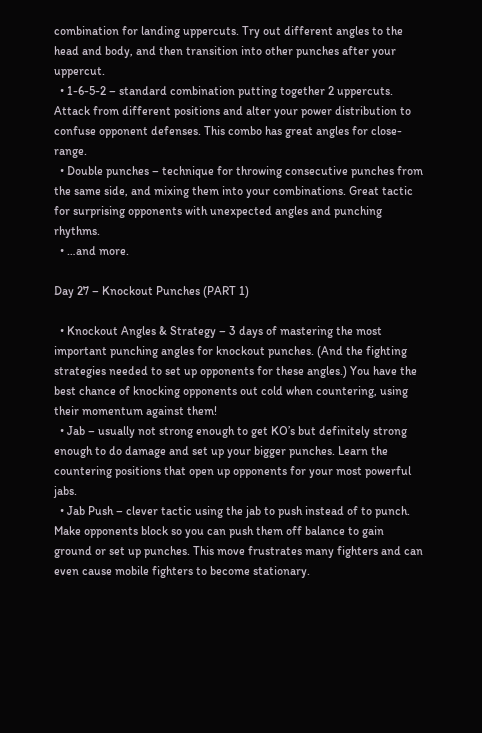combination for landing uppercuts. Try out different angles to the head and body, and then transition into other punches after your uppercut.
  • 1-6-5-2 – standard combination putting together 2 uppercuts. Attack from different positions and alter your power distribution to confuse opponent defenses. This combo has great angles for close-range.
  • Double punches – technique for throwing consecutive punches from the same side, and mixing them into your combinations. Great tactic for surprising opponents with unexpected angles and punching rhythms.
  • …and more.

Day 27 – Knockout Punches (PART 1)

  • Knockout Angles & Strategy – 3 days of mastering the most important punching angles for knockout punches. (And the fighting strategies needed to set up opponents for these angles.) You have the best chance of knocking opponents out cold when countering, using their momentum against them!
  • Jab – usually not strong enough to get KO’s but definitely strong enough to do damage and set up your bigger punches. Learn the countering positions that open up opponents for your most powerful jabs.
  • Jab Push – clever tactic using the jab to push instead of to punch. Make opponents block so you can push them off balance to gain ground or set up punches. This move frustrates many fighters and can even cause mobile fighters to become stationary.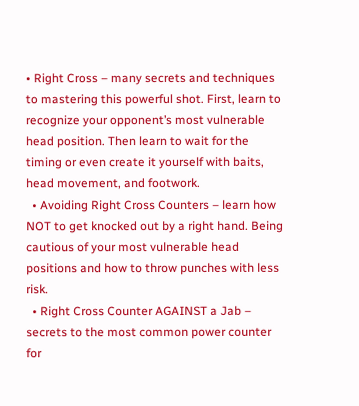• Right Cross – many secrets and techniques to mastering this powerful shot. First, learn to recognize your opponent’s most vulnerable head position. Then learn to wait for the timing or even create it yourself with baits, head movement, and footwork.
  • Avoiding Right Cross Counters – learn how NOT to get knocked out by a right hand. Being cautious of your most vulnerable head positions and how to throw punches with less risk.
  • Right Cross Counter AGAINST a Jab – secrets to the most common power counter for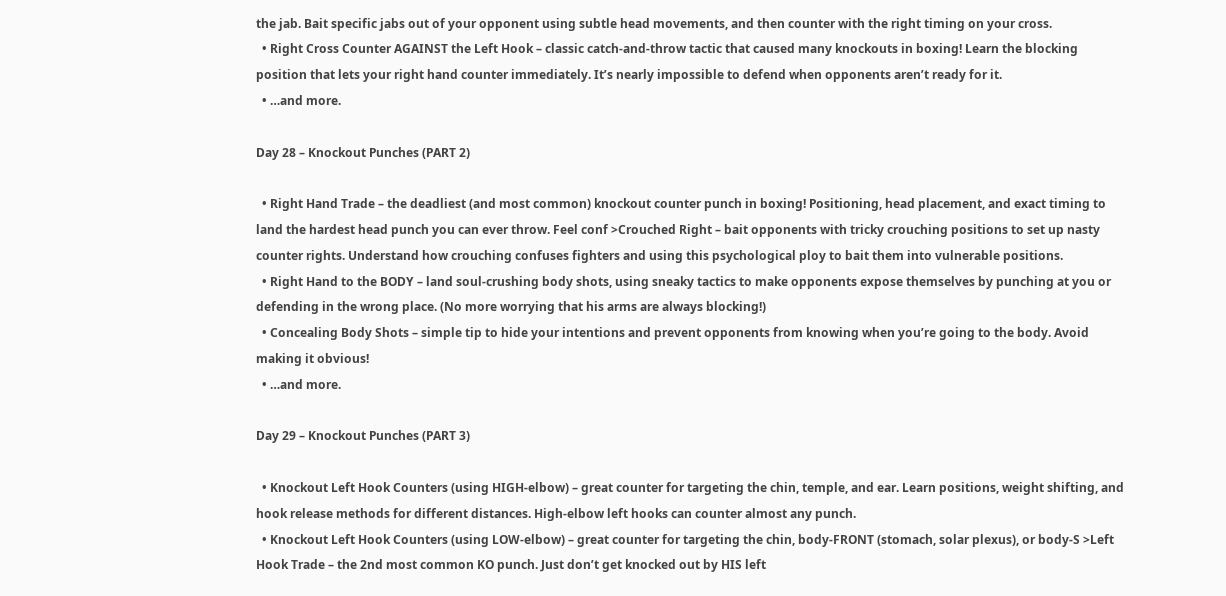the jab. Bait specific jabs out of your opponent using subtle head movements, and then counter with the right timing on your cross.
  • Right Cross Counter AGAINST the Left Hook – classic catch-and-throw tactic that caused many knockouts in boxing! Learn the blocking position that lets your right hand counter immediately. It’s nearly impossible to defend when opponents aren’t ready for it.
  • …and more.

Day 28 – Knockout Punches (PART 2)

  • Right Hand Trade – the deadliest (and most common) knockout counter punch in boxing! Positioning, head placement, and exact timing to land the hardest head punch you can ever throw. Feel conf >Crouched Right – bait opponents with tricky crouching positions to set up nasty counter rights. Understand how crouching confuses fighters and using this psychological ploy to bait them into vulnerable positions.
  • Right Hand to the BODY – land soul-crushing body shots, using sneaky tactics to make opponents expose themselves by punching at you or defending in the wrong place. (No more worrying that his arms are always blocking!)
  • Concealing Body Shots – simple tip to hide your intentions and prevent opponents from knowing when you’re going to the body. Avoid making it obvious!
  • …and more.

Day 29 – Knockout Punches (PART 3)

  • Knockout Left Hook Counters (using HIGH-elbow) – great counter for targeting the chin, temple, and ear. Learn positions, weight shifting, and hook release methods for different distances. High-elbow left hooks can counter almost any punch.
  • Knockout Left Hook Counters (using LOW-elbow) – great counter for targeting the chin, body-FRONT (stomach, solar plexus), or body-S >Left Hook Trade – the 2nd most common KO punch. Just don’t get knocked out by HIS left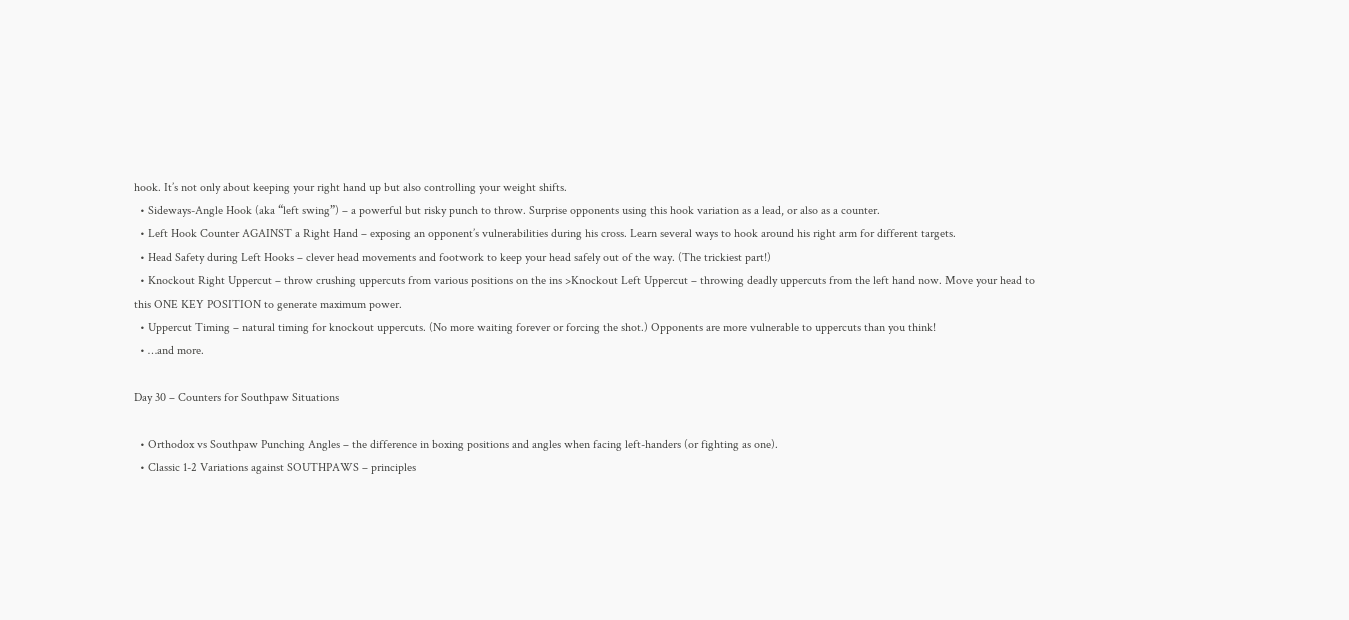hook. It’s not only about keeping your right hand up but also controlling your weight shifts.
  • Sideways-Angle Hook (aka “left swing”) – a powerful but risky punch to throw. Surprise opponents using this hook variation as a lead, or also as a counter.
  • Left Hook Counter AGAINST a Right Hand – exposing an opponent’s vulnerabilities during his cross. Learn several ways to hook around his right arm for different targets.
  • Head Safety during Left Hooks – clever head movements and footwork to keep your head safely out of the way. (The trickiest part!)
  • Knockout Right Uppercut – throw crushing uppercuts from various positions on the ins >Knockout Left Uppercut – throwing deadly uppercuts from the left hand now. Move your head to this ONE KEY POSITION to generate maximum power.
  • Uppercut Timing – natural timing for knockout uppercuts. (No more waiting forever or forcing the shot.) Opponents are more vulnerable to uppercuts than you think!
  • …and more.

Day 30 – Counters for Southpaw Situations

  • Orthodox vs Southpaw Punching Angles – the difference in boxing positions and angles when facing left-handers (or fighting as one).
  • Classic 1-2 Variations against SOUTHPAWS – principles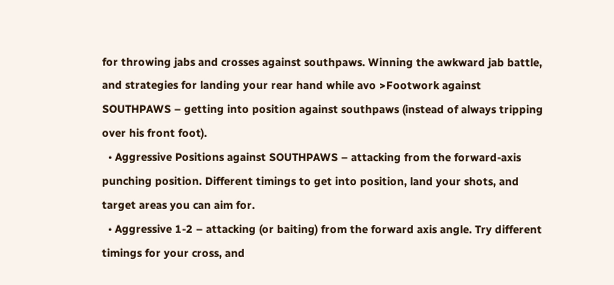for throwing jabs and crosses against southpaws. Winning the awkward jab battle, and strategies for landing your rear hand while avo >Footwork against SOUTHPAWS – getting into position against southpaws (instead of always tripping over his front foot).
  • Aggressive Positions against SOUTHPAWS – attacking from the forward-axis punching position. Different timings to get into position, land your shots, and target areas you can aim for.
  • Aggressive 1-2 – attacking (or baiting) from the forward axis angle. Try different timings for your cross, and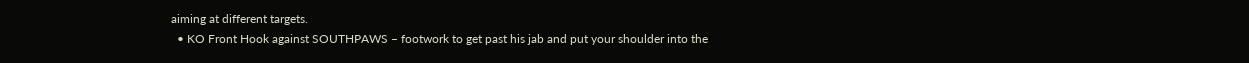aiming at different targets.
  • KO Front Hook against SOUTHPAWS – footwork to get past his jab and put your shoulder into the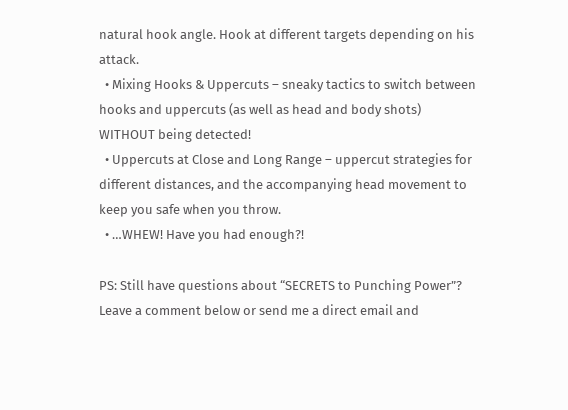natural hook angle. Hook at different targets depending on his attack.
  • Mixing Hooks & Uppercuts – sneaky tactics to switch between hooks and uppercuts (as well as head and body shots) WITHOUT being detected!
  • Uppercuts at Close and Long Range – uppercut strategies for different distances, and the accompanying head movement to keep you safe when you throw.
  • …WHEW! Have you had enough?!

PS: Still have questions about “SECRETS to Punching Power”?
Leave a comment below or send me a direct email and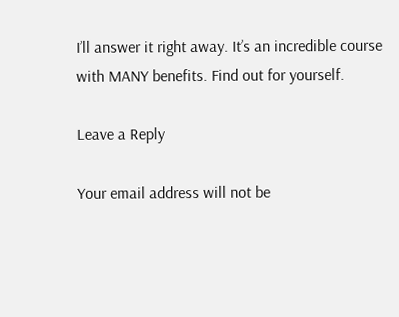I’ll answer it right away. It’s an incredible course with MANY benefits. Find out for yourself.

Leave a Reply

Your email address will not be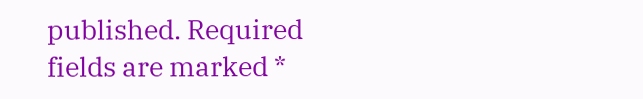published. Required fields are marked *